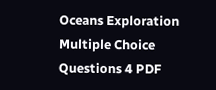Oceans Exploration Multiple Choice Questions 4 PDF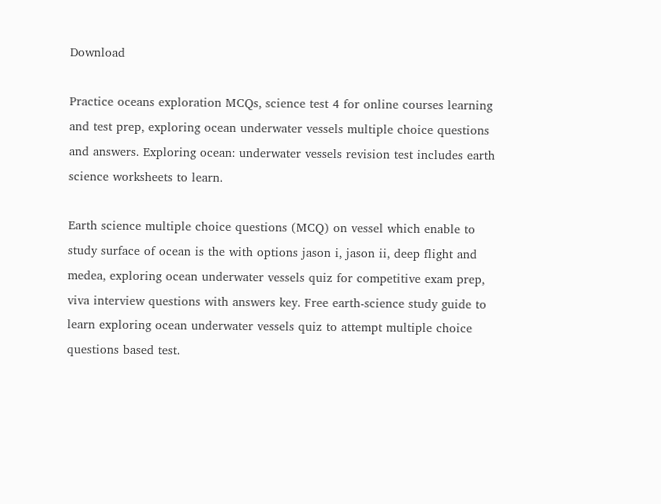Download

Practice oceans exploration MCQs, science test 4 for online courses learning and test prep, exploring ocean underwater vessels multiple choice questions and answers. Exploring ocean: underwater vessels revision test includes earth science worksheets to learn.

Earth science multiple choice questions (MCQ) on vessel which enable to study surface of ocean is the with options jason i, jason ii, deep flight and medea, exploring ocean underwater vessels quiz for competitive exam prep, viva interview questions with answers key. Free earth-science study guide to learn exploring ocean underwater vessels quiz to attempt multiple choice questions based test.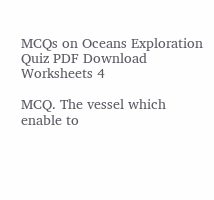MCQs on Oceans Exploration Quiz PDF Download Worksheets 4

MCQ. The vessel which enable to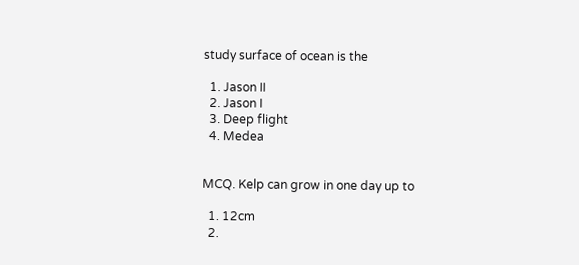study surface of ocean is the

  1. Jason II
  2. Jason I
  3. Deep flight
  4. Medea


MCQ. Kelp can grow in one day up to

  1. 12cm
  2.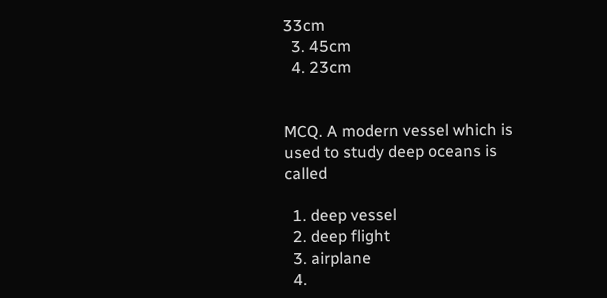33cm
  3. 45cm
  4. 23cm


MCQ. A modern vessel which is used to study deep oceans is called

  1. deep vessel
  2. deep flight
  3. airplane
  4.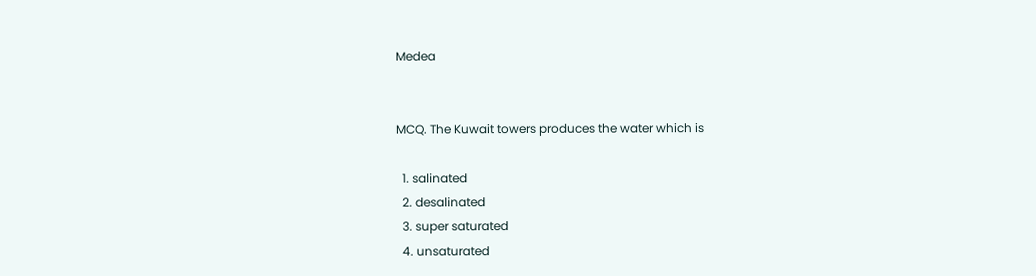Medea


MCQ. The Kuwait towers produces the water which is

  1. salinated
  2. desalinated
  3. super saturated
  4. unsaturated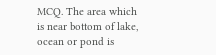MCQ. The area which is near bottom of lake, ocean or pond is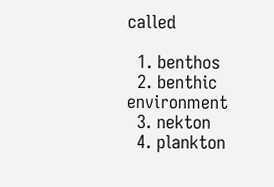called

  1. benthos
  2. benthic environment
  3. nekton
  4. plankton